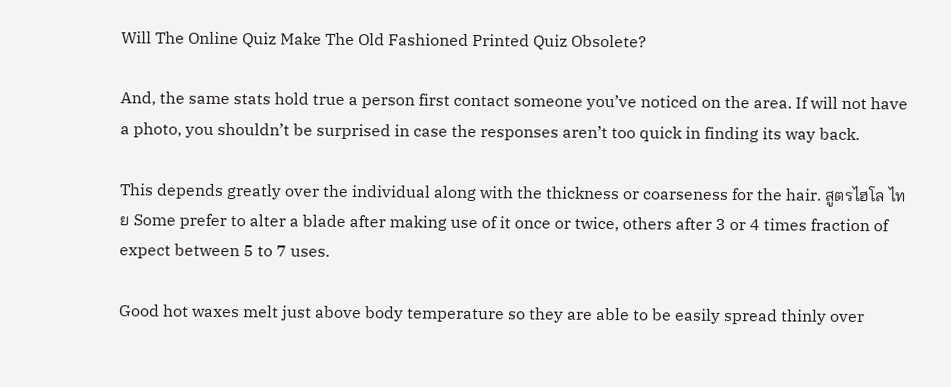Will The Online Quiz Make The Old Fashioned Printed Quiz Obsolete?

And, the same stats hold true a person first contact someone you’ve noticed on the area. If will not have a photo, you shouldn’t be surprised in case the responses aren’t too quick in finding its way back.

This depends greatly over the individual along with the thickness or coarseness for the hair. สูตรไฮโล ไทย Some prefer to alter a blade after making use of it once or twice, others after 3 or 4 times fraction of expect between 5 to 7 uses.

Good hot waxes melt just above body temperature so they are able to be easily spread thinly over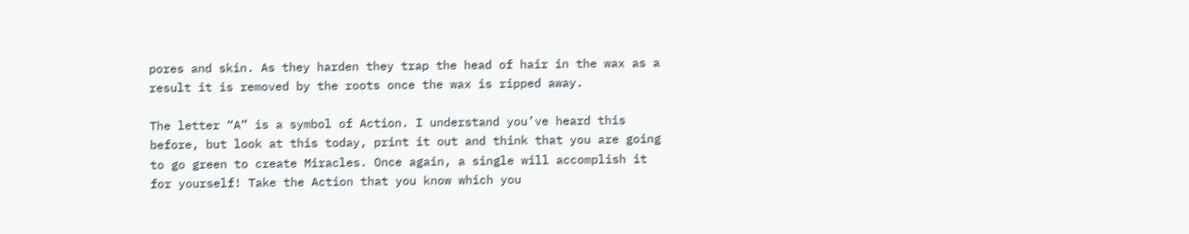pores and skin. As they harden they trap the head of hair in the wax as a result it is removed by the roots once the wax is ripped away.

The letter “A” is a symbol of Action. I understand you’ve heard this before, but look at this today, print it out and think that you are going to go green to create Miracles. Once again, a single will accomplish it for yourself! Take the Action that you know which you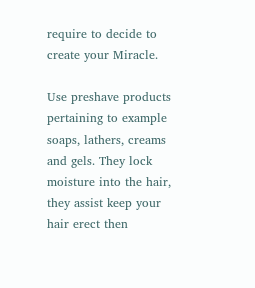require to decide to create your Miracle.

Use preshave products pertaining to example soaps, lathers, creams and gels. They lock moisture into the hair, they assist keep your hair erect then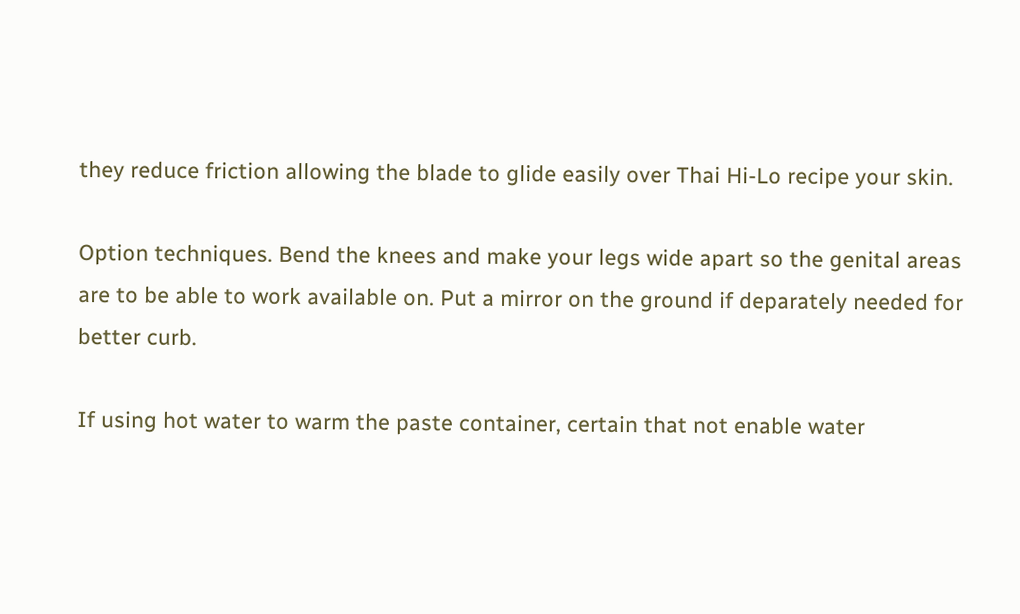they reduce friction allowing the blade to glide easily over Thai Hi-Lo recipe your skin.

Option techniques. Bend the knees and make your legs wide apart so the genital areas are to be able to work available on. Put a mirror on the ground if deparately needed for better curb.

If using hot water to warm the paste container, certain that not enable water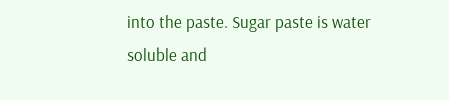into the paste. Sugar paste is water soluble and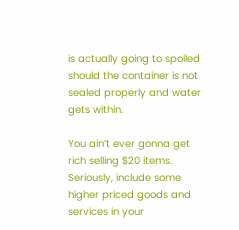is actually going to spoiled should the container is not sealed properly and water gets within.

You ain’t ever gonna get rich selling $20 items. Seriously, include some higher priced goods and services in your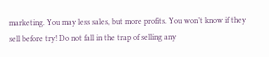marketing. You may less sales, but more profits. You won’t know if they sell before try! Do not fall in the trap of selling any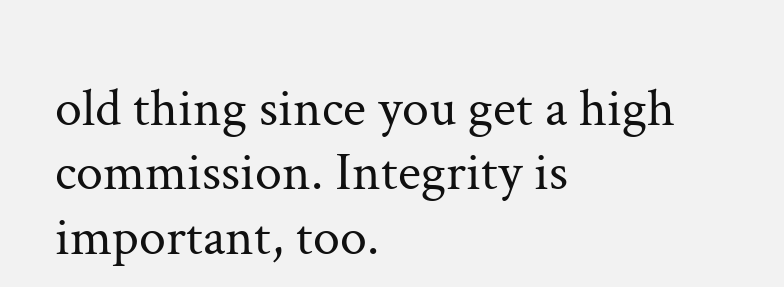old thing since you get a high commission. Integrity is important, too.